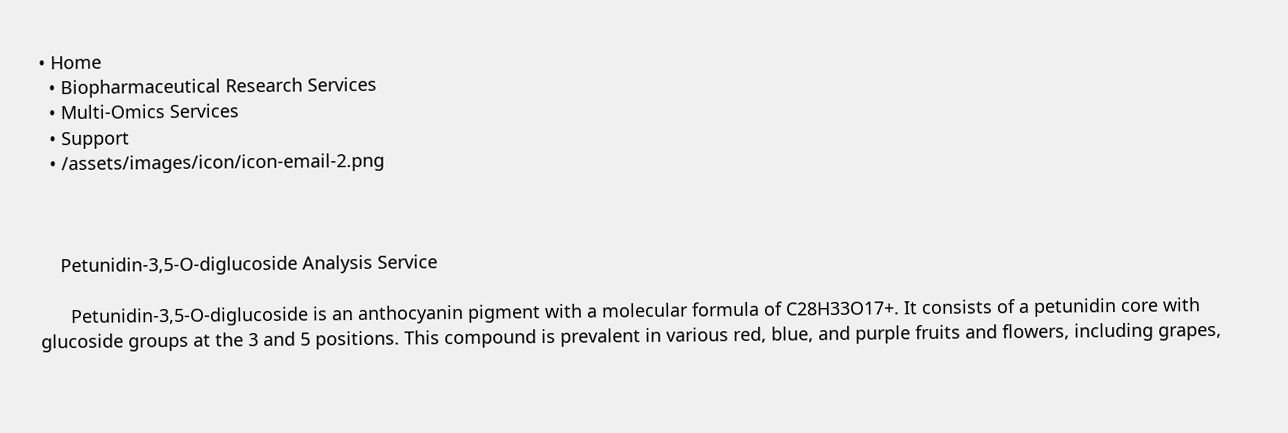• Home
  • Biopharmaceutical Research Services
  • Multi-Omics Services
  • Support
  • /assets/images/icon/icon-email-2.png



    Petunidin-3,5-O-diglucoside Analysis Service

      Petunidin-3,5-O-diglucoside is an anthocyanin pigment with a molecular formula of C28H33O17+. It consists of a petunidin core with glucoside groups at the 3 and 5 positions. This compound is prevalent in various red, blue, and purple fruits and flowers, including grapes,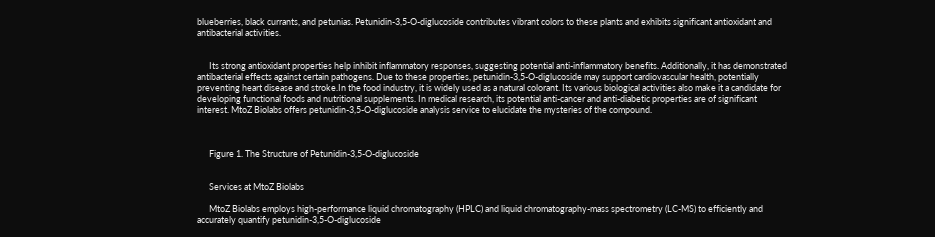blueberries, black currants, and petunias. Petunidin-3,5-O-diglucoside contributes vibrant colors to these plants and exhibits significant antioxidant and antibacterial activities.


      Its strong antioxidant properties help inhibit inflammatory responses, suggesting potential anti-inflammatory benefits. Additionally, it has demonstrated antibacterial effects against certain pathogens. Due to these properties, petunidin-3,5-O-diglucoside may support cardiovascular health, potentially preventing heart disease and stroke.In the food industry, it is widely used as a natural colorant. Its various biological activities also make it a candidate for developing functional foods and nutritional supplements. In medical research, its potential anti-cancer and anti-diabetic properties are of significant interest. MtoZ Biolabs offers petunidin-3,5-O-diglucoside analysis service to elucidate the mysteries of the compound.



      Figure 1. The Structure of Petunidin-3,5-O-diglucoside


      Services at MtoZ Biolabs

      MtoZ Biolabs employs high-performance liquid chromatography (HPLC) and liquid chromatography-mass spectrometry (LC-MS) to efficiently and accurately quantify petunidin-3,5-O-diglucoside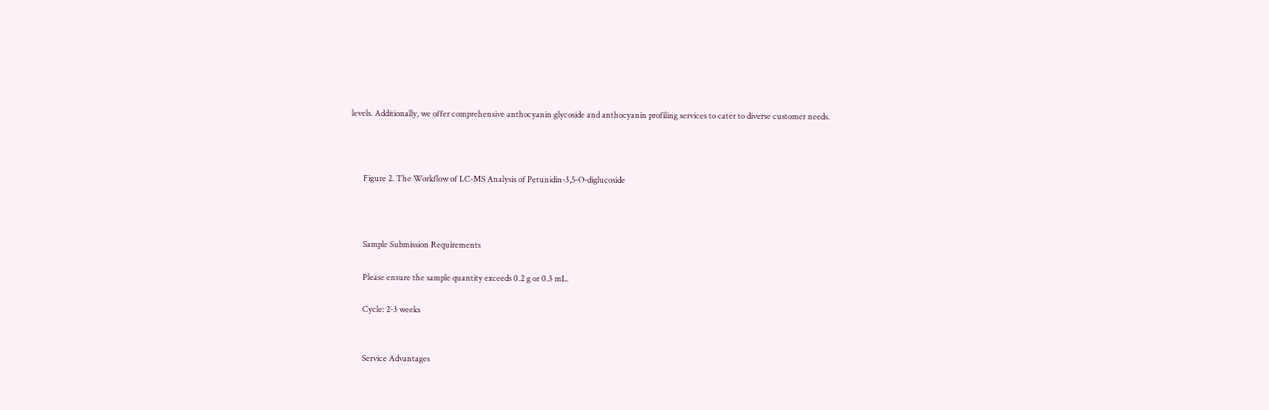levels. Additionally, we offer comprehensive anthocyanin glycoside and anthocyanin profiling services to cater to diverse customer needs.



      Figure 2. The Workflow of LC-MS Analysis of Petunidin-3,5-O-diglucoside



      Sample Submission Requirements

      Please ensure the sample quantity exceeds 0.2 g or 0.3 mL.

      Cycle: 2-3 weeks


      Service Advantages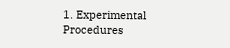1. Experimental Procedures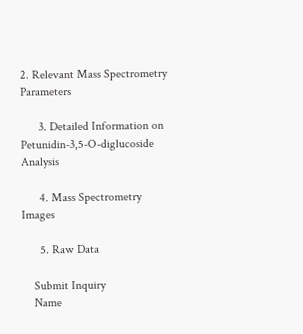2. Relevant Mass Spectrometry Parameters

      3. Detailed Information on Petunidin-3,5-O-diglucoside  Analysis

      4. Mass Spectrometry Images

      5. Raw Data

    Submit Inquiry
    Name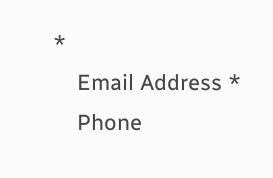*
    Email Address *
    Phone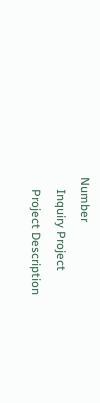Number
    Inquiry Project
    Project Description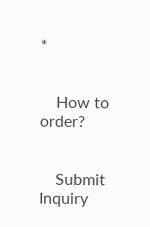*


    How to order?


    Submit Inquiry